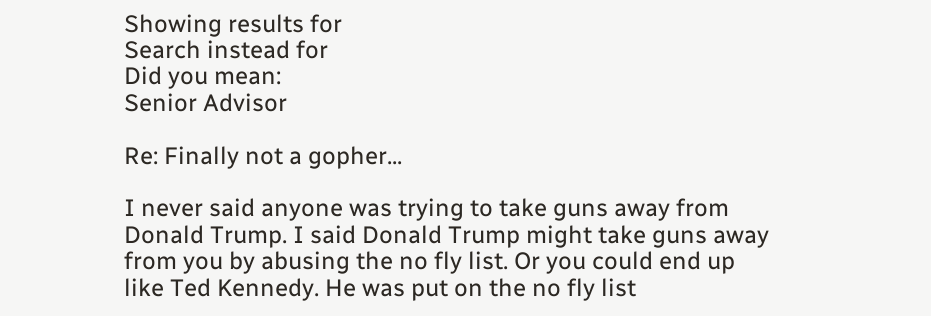Showing results for
Search instead for
Did you mean:
Senior Advisor

Re: Finally not a gopher...

I never said anyone was trying to take guns away from Donald Trump. I said Donald Trump might take guns away from you by abusing the no fly list. Or you could end up like Ted Kennedy. He was put on the no fly list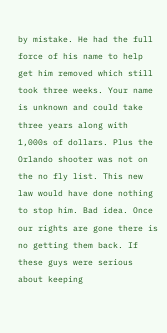by mistake. He had the full force of his name to help get him removed which still took three weeks. Your name is unknown and could take three years along with 1,000s of dollars. Plus the Orlando shooter was not on the no fly list. This new law would have done nothing to stop him. Bad idea. Once our rights are gone there is no getting them back. If these guys were serious about keeping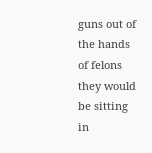guns out of the hands of felons they would be sitting in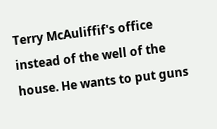Terry McAuliffif's office instead of the well of the house. He wants to put guns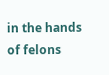in the hands of felons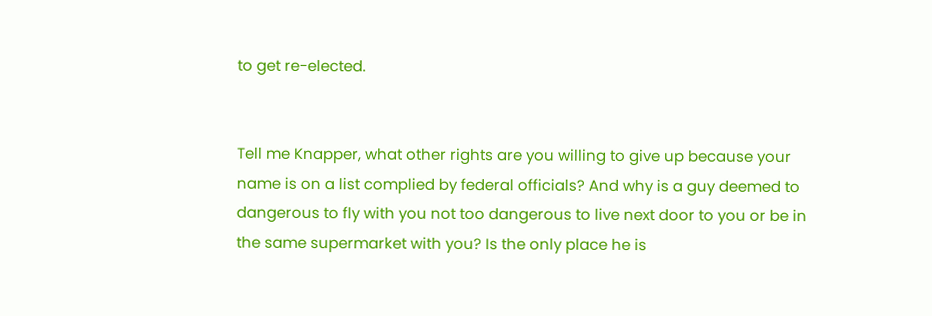to get re-elected.


Tell me Knapper, what other rights are you willing to give up because your name is on a list complied by federal officials? And why is a guy deemed to dangerous to fly with you not too dangerous to live next door to you or be in the same supermarket with you? Is the only place he is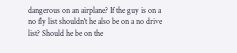dangerous on an airplane? If the guy is on a no fly list shouldn't he also be on a no drive list? Should he be on the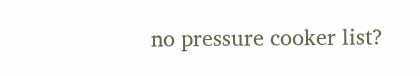no pressure cooker list?